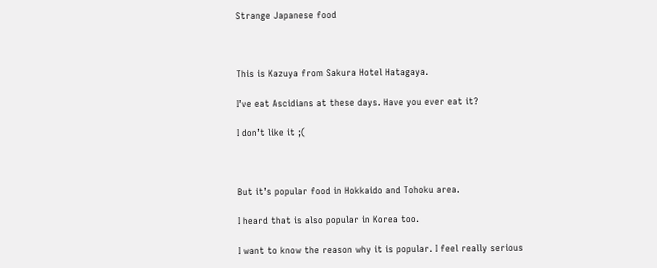Strange Japanese food



This is Kazuya from Sakura Hotel Hatagaya.

I’ve eat Ascidians at these days. Have you ever eat it?

I don’t like it ;(



But it’s popular food in Hokkaido and Tohoku area.

I heard that is also popular in Korea too.

I want to know the reason why it is popular. I feel really serious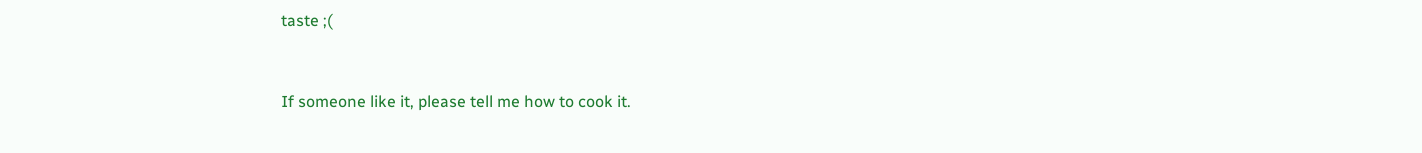taste ;(


If someone like it, please tell me how to cook it.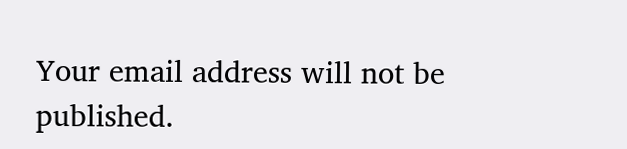Your email address will not be published.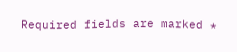Required fields are marked *